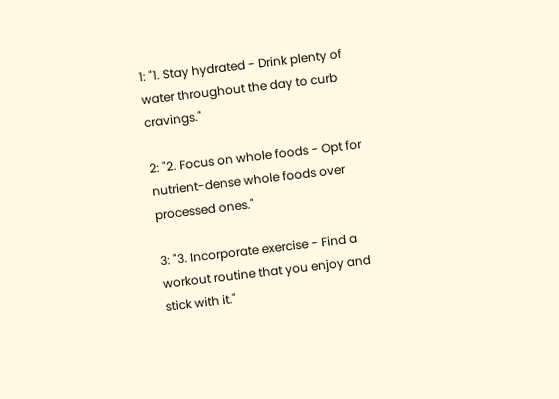1: "1. Stay hydrated - Drink plenty of water throughout the day to curb cravings."

2: "2. Focus on whole foods - Opt for nutrient-dense whole foods over processed ones."

3: "3. Incorporate exercise - Find a workout routine that you enjoy and stick with it."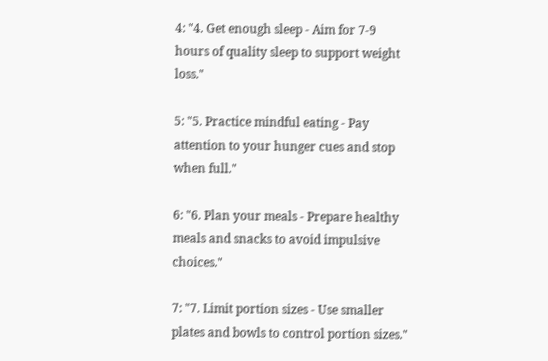4: "4. Get enough sleep - Aim for 7-9 hours of quality sleep to support weight loss."

5: "5. Practice mindful eating - Pay attention to your hunger cues and stop when full."

6: "6. Plan your meals - Prepare healthy meals and snacks to avoid impulsive choices."

7: "7. Limit portion sizes - Use smaller plates and bowls to control portion sizes."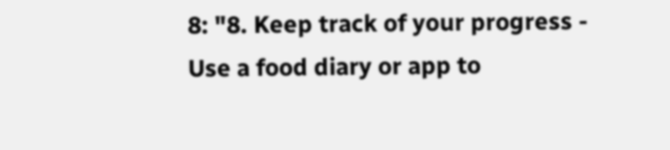8: "8. Keep track of your progress - Use a food diary or app to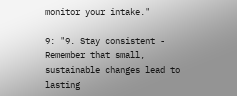monitor your intake."

9: "9. Stay consistent - Remember that small, sustainable changes lead to lasting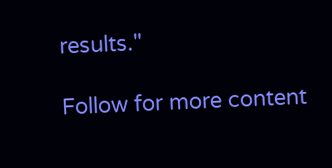results."

Follow for more content